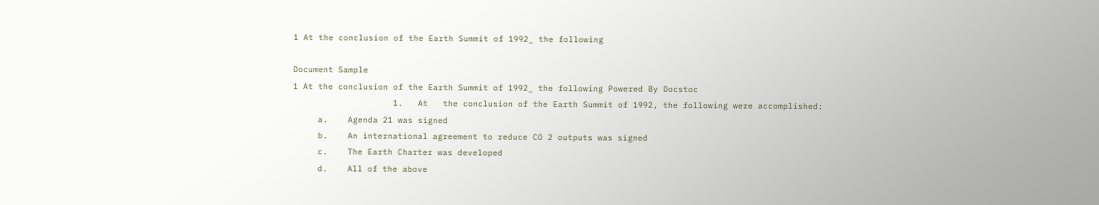1 At the conclusion of the Earth Summit of 1992_ the following

Document Sample
1 At the conclusion of the Earth Summit of 1992_ the following Powered By Docstoc
                    1.   At   the conclusion of the Earth Summit of 1992, the following were accomplished:
     a.    Agenda 21 was signed
     b.    An international agreement to reduce CO 2 outputs was signed
     c.    The Earth Charter was developed
     d.    All of the above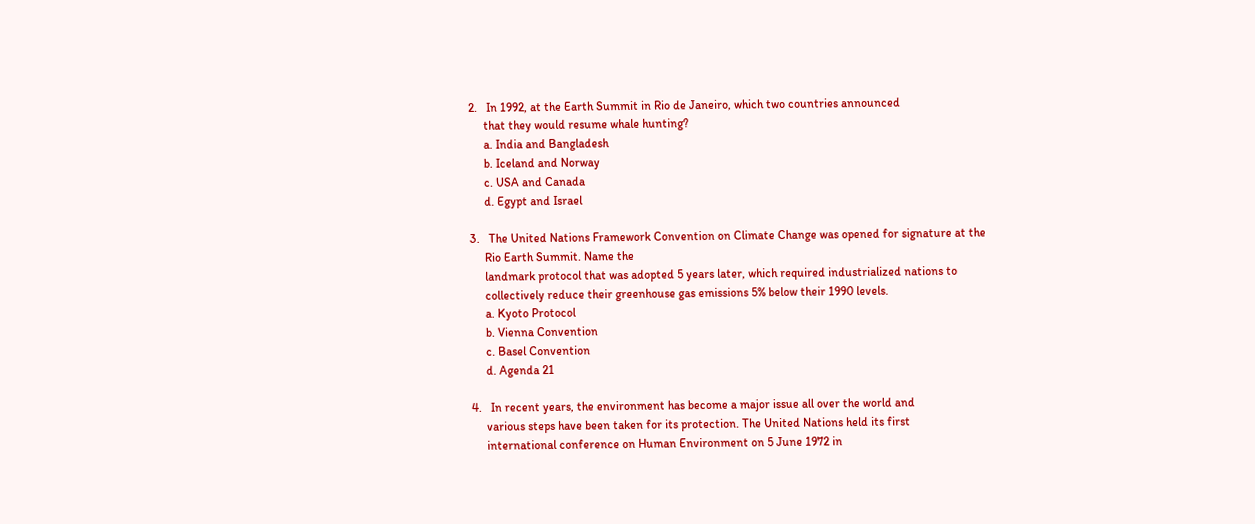2.   In 1992, at the Earth Summit in Rio de Janeiro, which two countries announced
     that they would resume whale hunting?
     a. India and Bangladesh
     b. Iceland and Norway
     c. USA and Canada
     d. Egypt and Israel

3.   The United Nations Framework Convention on Climate Change was opened for signature at the
     Rio Earth Summit. Name the
     landmark protocol that was adopted 5 years later, which required industrialized nations to
     collectively reduce their greenhouse gas emissions 5% below their 1990 levels.
     a. Kyoto Protocol
     b. Vienna Convention
     c. Basel Convention
     d. Agenda 21

4.   In recent years, the environment has become a major issue all over the world and
     various steps have been taken for its protection. The United Nations held its first
     international conference on Human Environment on 5 June 1972 in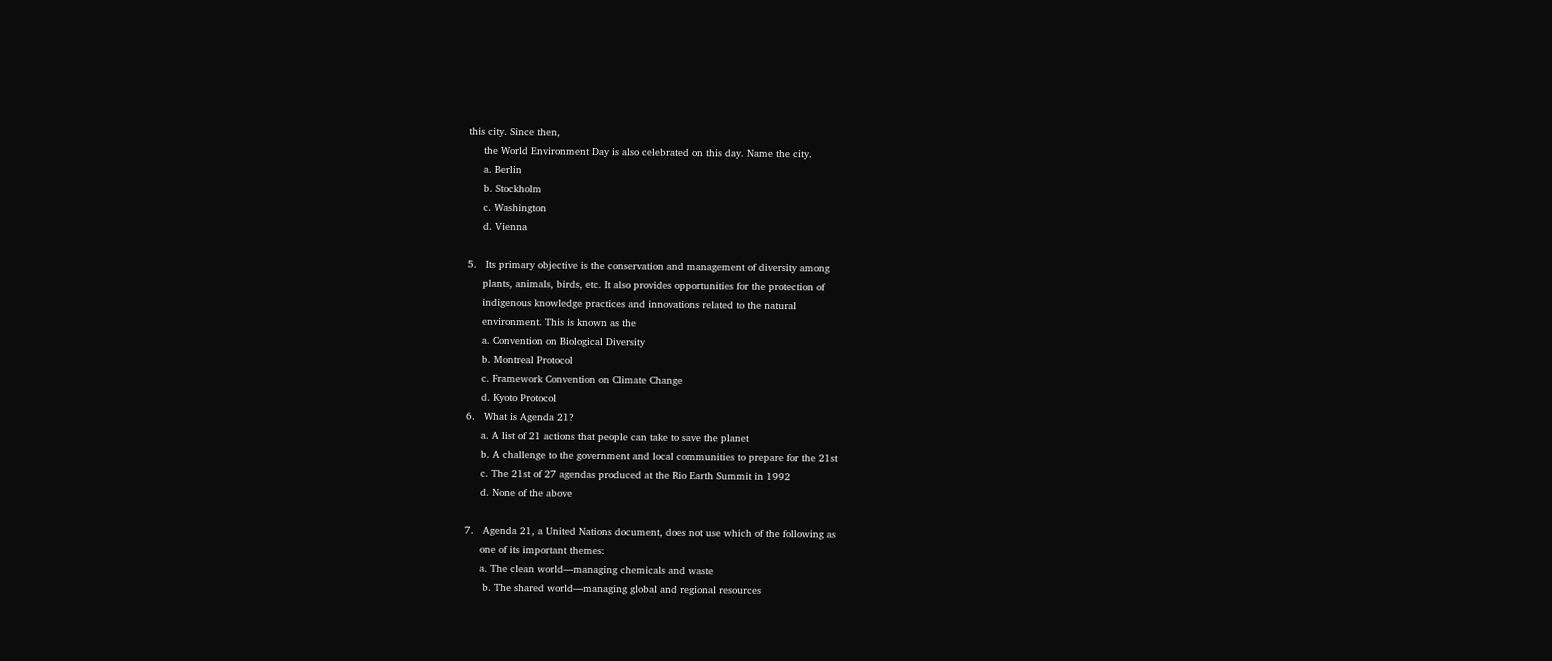this city. Since then,
     the World Environment Day is also celebrated on this day. Name the city.
     a. Berlin
     b. Stockholm
     c. Washington
     d. Vienna

5.   Its primary objective is the conservation and management of diversity among
     plants, animals, birds, etc. It also provides opportunities for the protection of
     indigenous knowledge practices and innovations related to the natural
     environment. This is known as the
     a. Convention on Biological Diversity
     b. Montreal Protocol
     c. Framework Convention on Climate Change
     d. Kyoto Protocol
6.   What is Agenda 21?
     a. A list of 21 actions that people can take to save the planet
     b. A challenge to the government and local communities to prepare for the 21st
     c. The 21st of 27 agendas produced at the Rio Earth Summit in 1992
     d. None of the above

7.   Agenda 21, a United Nations document, does not use which of the following as
     one of its important themes:
     a. The clean world—managing chemicals and waste
      b. The shared world—managing global and regional resources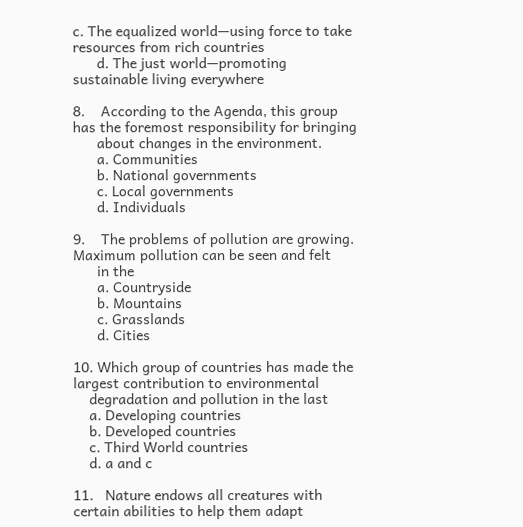c. The equalized world—using force to take resources from rich countries
      d. The just world—promoting sustainable living everywhere

8.    According to the Agenda, this group has the foremost responsibility for bringing
      about changes in the environment.
      a. Communities
      b. National governments
      c. Local governments
      d. Individuals

9.    The problems of pollution are growing. Maximum pollution can be seen and felt
      in the
      a. Countryside
      b. Mountains
      c. Grasslands
      d. Cities

10. Which group of countries has made the largest contribution to environmental
    degradation and pollution in the last
    a. Developing countries
    b. Developed countries
    c. Third World countries
    d. a and c

11.   Nature endows all creatures with certain abilities to help them adapt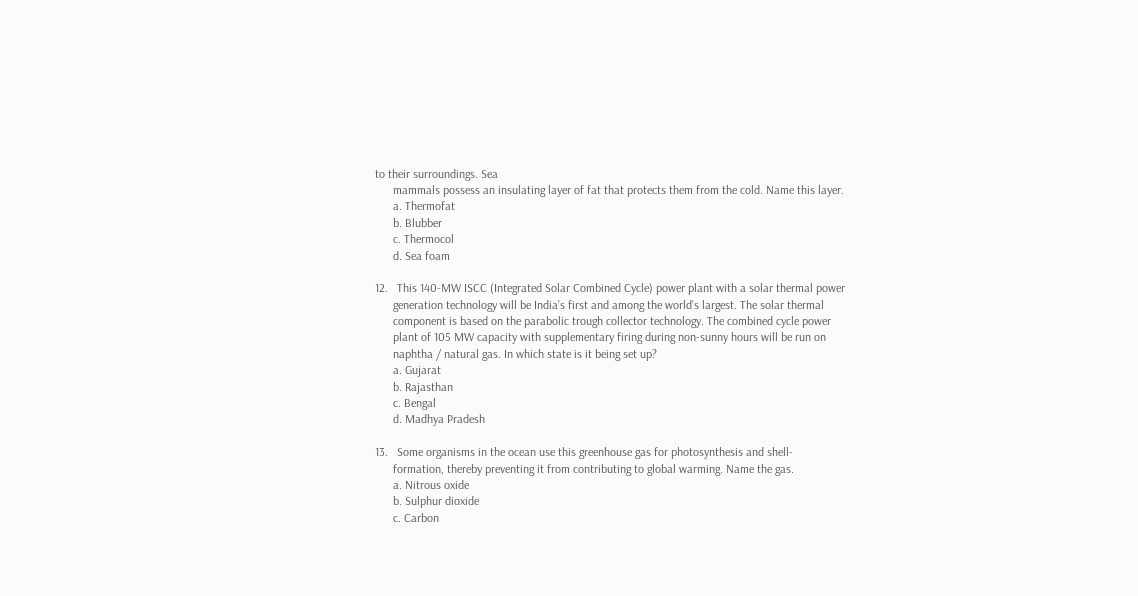to their surroundings. Sea
      mammals possess an insulating layer of fat that protects them from the cold. Name this layer.
      a. Thermofat
      b. Blubber
      c. Thermocol
      d. Sea foam

12.   This 140-MW ISCC (Integrated Solar Combined Cycle) power plant with a solar thermal power
      generation technology will be India’s first and among the world’s largest. The solar thermal
      component is based on the parabolic trough collector technology. The combined cycle power
      plant of 105 MW capacity with supplementary firing during non-sunny hours will be run on
      naphtha / natural gas. In which state is it being set up?
      a. Gujarat
      b. Rajasthan
      c. Bengal
      d. Madhya Pradesh

13.   Some organisms in the ocean use this greenhouse gas for photosynthesis and shell-
      formation, thereby preventing it from contributing to global warming. Name the gas.
      a. Nitrous oxide
      b. Sulphur dioxide
      c. Carbon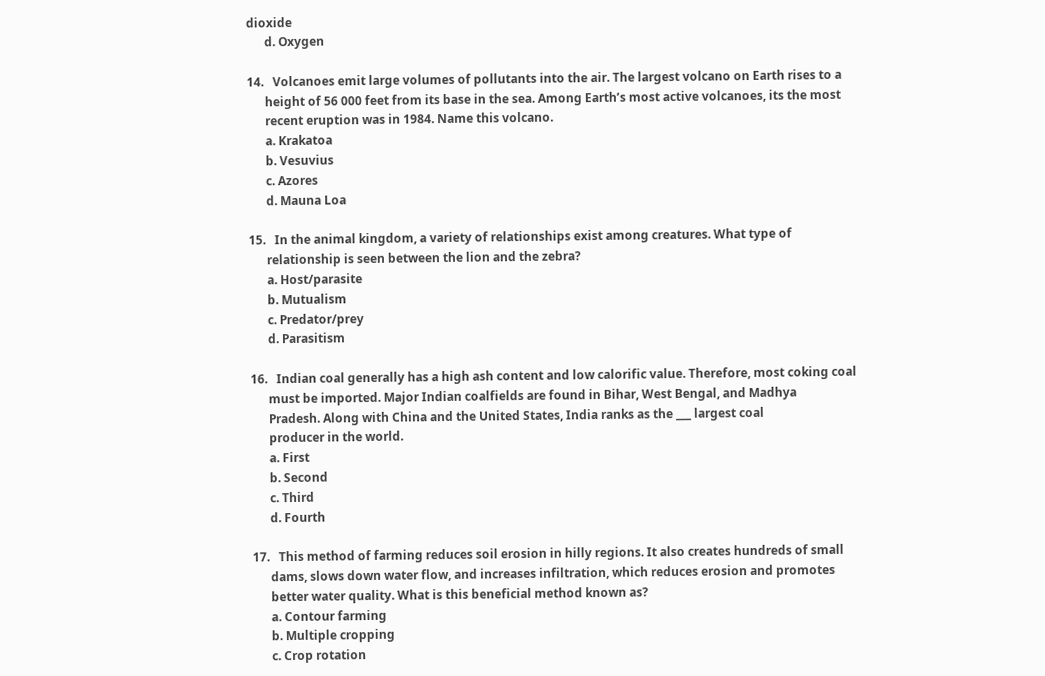dioxide
      d. Oxygen

14.   Volcanoes emit large volumes of pollutants into the air. The largest volcano on Earth rises to a
      height of 56 000 feet from its base in the sea. Among Earth’s most active volcanoes, its the most
      recent eruption was in 1984. Name this volcano.
      a. Krakatoa
      b. Vesuvius
      c. Azores
      d. Mauna Loa

15.   In the animal kingdom, a variety of relationships exist among creatures. What type of
      relationship is seen between the lion and the zebra?
      a. Host/parasite
      b. Mutualism
      c. Predator/prey
      d. Parasitism

16.   Indian coal generally has a high ash content and low calorific value. Therefore, most coking coal
      must be imported. Major Indian coalfields are found in Bihar, West Bengal, and Madhya
      Pradesh. Along with China and the United States, India ranks as the ___ largest coal
      producer in the world.
      a. First
      b. Second
      c. Third
      d. Fourth

17.   This method of farming reduces soil erosion in hilly regions. It also creates hundreds of small
      dams, slows down water flow, and increases infiltration, which reduces erosion and promotes
      better water quality. What is this beneficial method known as?
      a. Contour farming
      b. Multiple cropping
      c. Crop rotation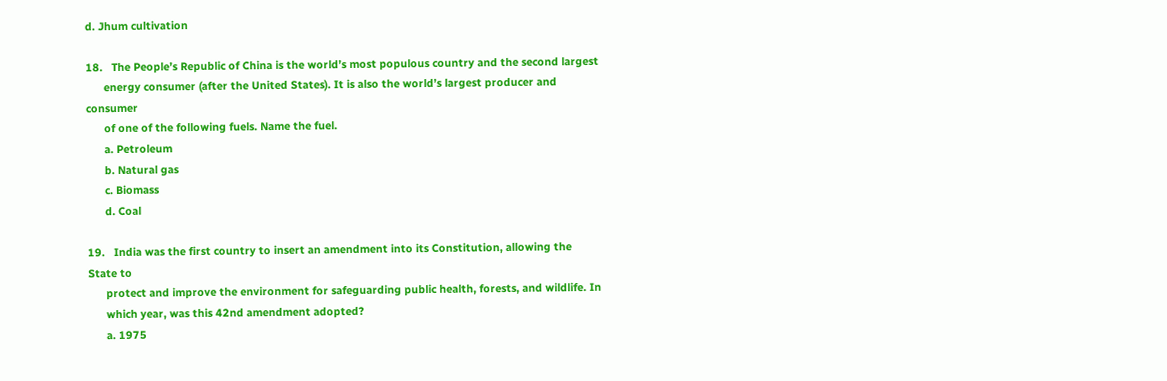d. Jhum cultivation

18.   The People’s Republic of China is the world’s most populous country and the second largest
      energy consumer (after the United States). It is also the world’s largest producer and consumer
      of one of the following fuels. Name the fuel.
      a. Petroleum
      b. Natural gas
      c. Biomass
      d. Coal

19.   India was the first country to insert an amendment into its Constitution, allowing the State to
      protect and improve the environment for safeguarding public health, forests, and wildlife. In
      which year, was this 42nd amendment adopted?
      a. 1975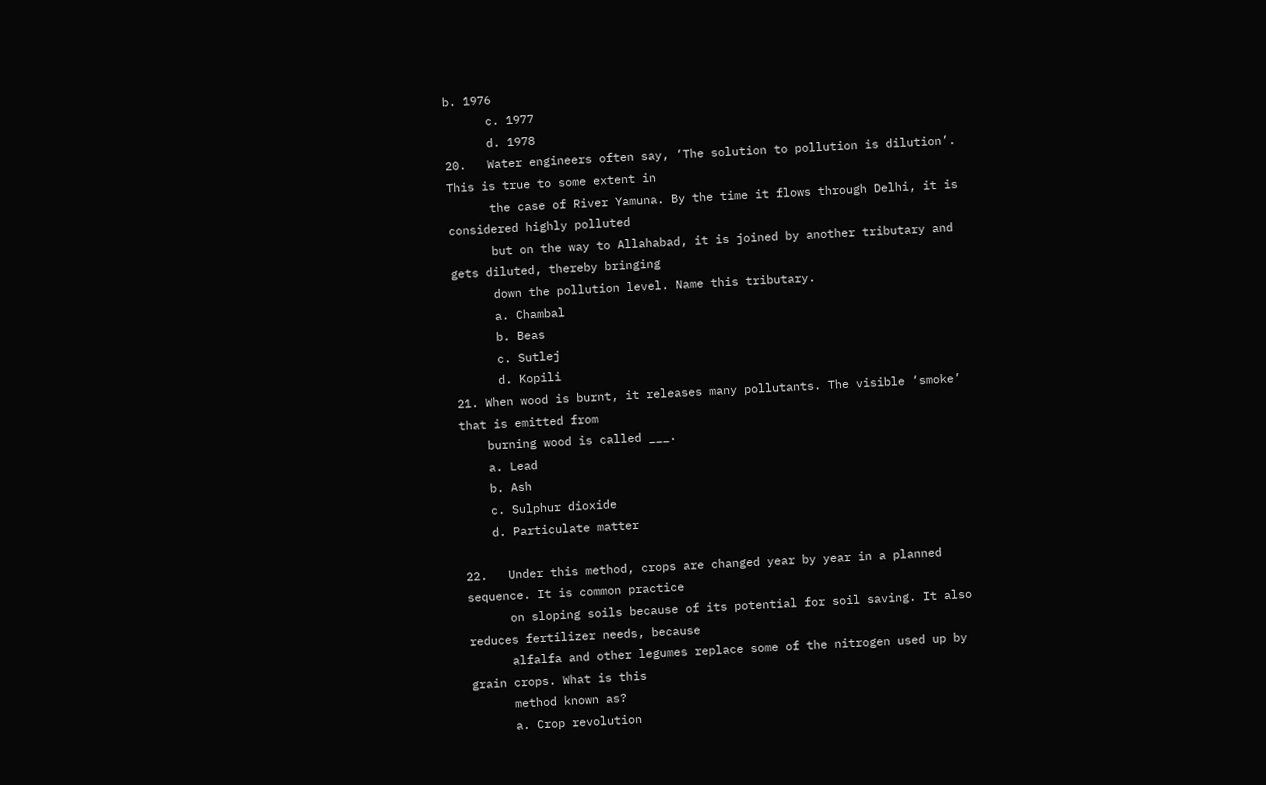b. 1976
      c. 1977
      d. 1978
20.   Water engineers often say, ‘The solution to pollution is dilution’. This is true to some extent in
      the case of River Yamuna. By the time it flows through Delhi, it is considered highly polluted
      but on the way to Allahabad, it is joined by another tributary and gets diluted, thereby bringing
      down the pollution level. Name this tributary.
      a. Chambal
      b. Beas
      c. Sutlej
      d. Kopili
21. When wood is burnt, it releases many pollutants. The visible ‘smoke’ that is emitted from
    burning wood is called ___.
    a. Lead
    b. Ash
    c. Sulphur dioxide
    d. Particulate matter

22.   Under this method, crops are changed year by year in a planned sequence. It is common practice
      on sloping soils because of its potential for soil saving. It also reduces fertilizer needs, because
      alfalfa and other legumes replace some of the nitrogen used up by grain crops. What is this
      method known as?
      a. Crop revolution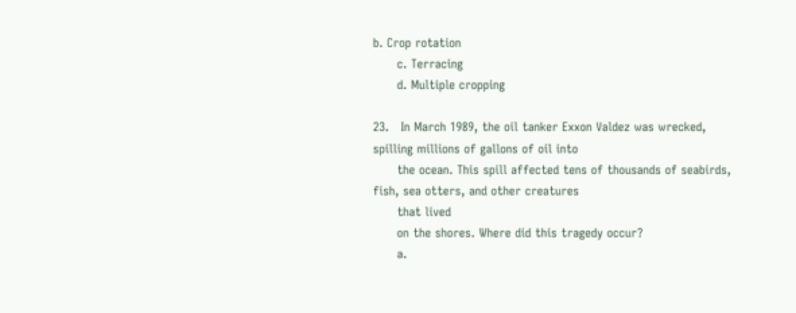b. Crop rotation
      c. Terracing
      d. Multiple cropping

23.   In March 1989, the oil tanker Exxon Valdez was wrecked, spilling millions of gallons of oil into
      the ocean. This spill affected tens of thousands of seabirds, fish, sea otters, and other creatures
      that lived
      on the shores. Where did this tragedy occur?
      a.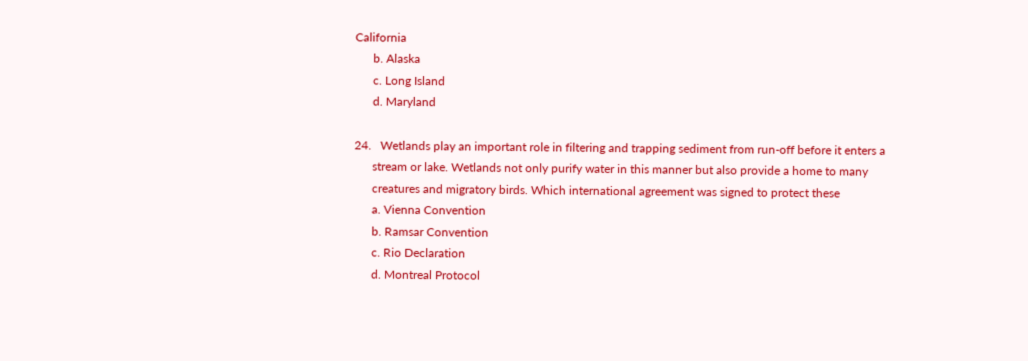California
      b. Alaska
      c. Long Island
      d. Maryland

24.   Wetlands play an important role in filtering and trapping sediment from run-off before it enters a
      stream or lake. Wetlands not only purify water in this manner but also provide a home to many
      creatures and migratory birds. Which international agreement was signed to protect these
      a. Vienna Convention
      b. Ramsar Convention
      c. Rio Declaration
      d. Montreal Protocol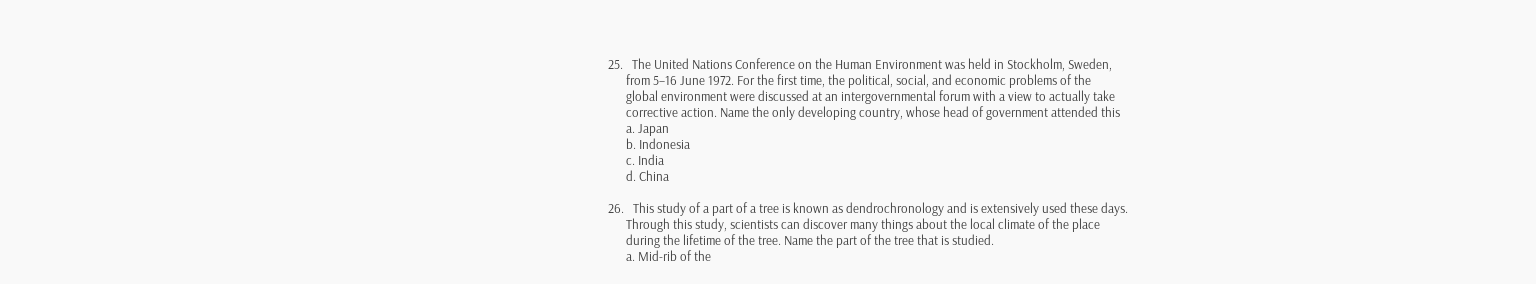25.   The United Nations Conference on the Human Environment was held in Stockholm, Sweden,
      from 5–16 June 1972. For the first time, the political, social, and economic problems of the
      global environment were discussed at an intergovernmental forum with a view to actually take
      corrective action. Name the only developing country, whose head of government attended this
      a. Japan
      b. Indonesia
      c. India
      d. China

26.   This study of a part of a tree is known as dendrochronology and is extensively used these days.
      Through this study, scientists can discover many things about the local climate of the place
      during the lifetime of the tree. Name the part of the tree that is studied.
      a. Mid-rib of the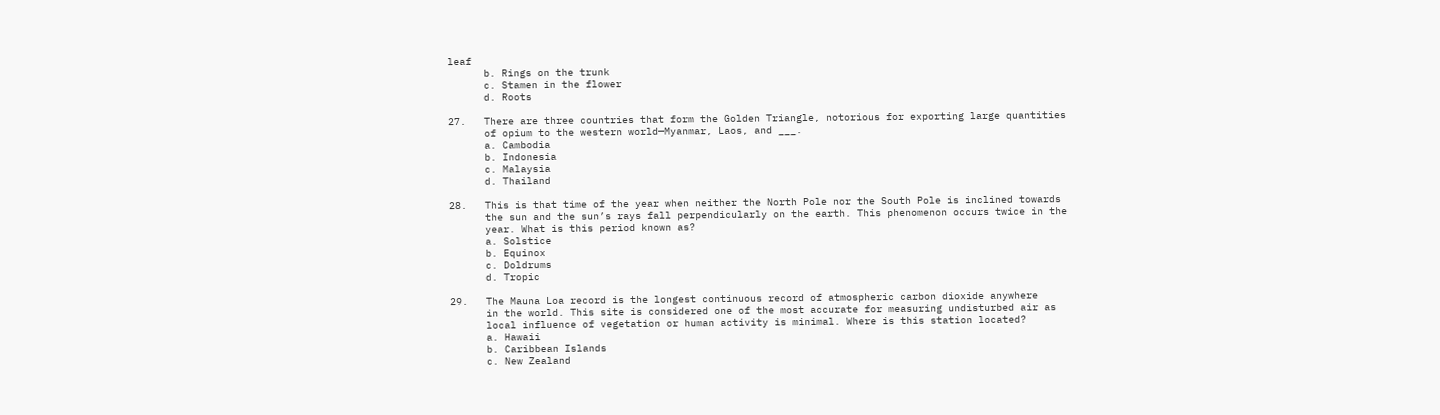leaf
      b. Rings on the trunk
      c. Stamen in the flower
      d. Roots

27.   There are three countries that form the Golden Triangle, notorious for exporting large quantities
      of opium to the western world—Myanmar, Laos, and ___.
      a. Cambodia
      b. Indonesia
      c. Malaysia
      d. Thailand

28.   This is that time of the year when neither the North Pole nor the South Pole is inclined towards
      the sun and the sun’s rays fall perpendicularly on the earth. This phenomenon occurs twice in the
      year. What is this period known as?
      a. Solstice
      b. Equinox
      c. Doldrums
      d. Tropic

29.   The Mauna Loa record is the longest continuous record of atmospheric carbon dioxide anywhere
      in the world. This site is considered one of the most accurate for measuring undisturbed air as
      local influence of vegetation or human activity is minimal. Where is this station located?
      a. Hawaii
      b. Caribbean Islands
      c. New Zealand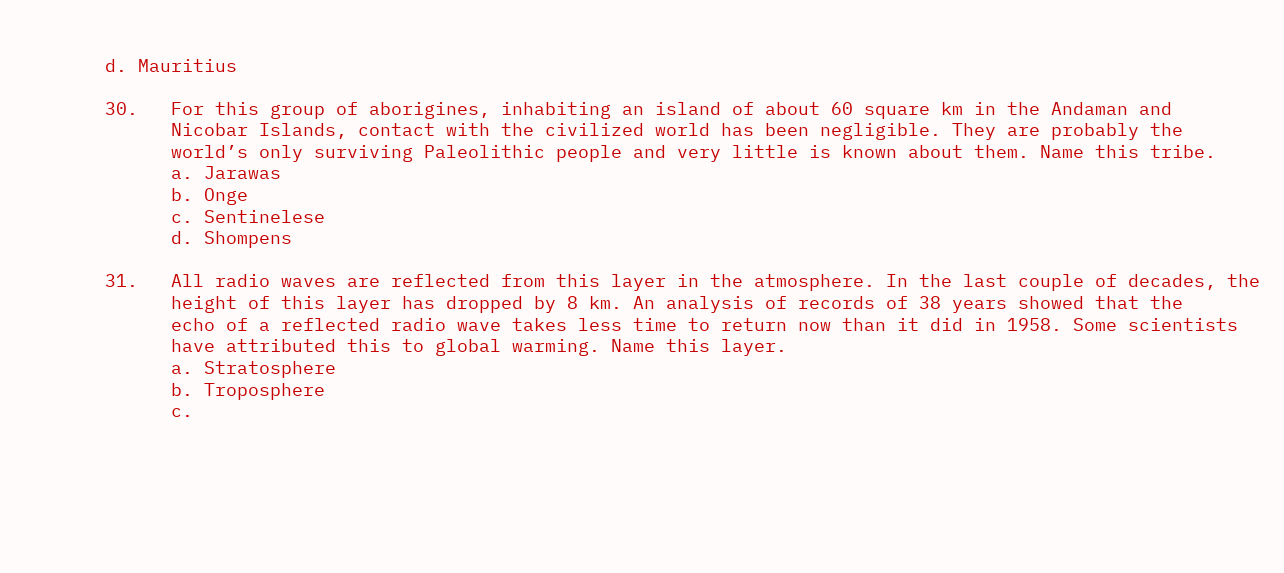d. Mauritius

30.   For this group of aborigines, inhabiting an island of about 60 square km in the Andaman and
      Nicobar Islands, contact with the civilized world has been negligible. They are probably the
      world’s only surviving Paleolithic people and very little is known about them. Name this tribe.
      a. Jarawas
      b. Onge
      c. Sentinelese
      d. Shompens

31.   All radio waves are reflected from this layer in the atmosphere. In the last couple of decades, the
      height of this layer has dropped by 8 km. An analysis of records of 38 years showed that the
      echo of a reflected radio wave takes less time to return now than it did in 1958. Some scientists
      have attributed this to global warming. Name this layer.
      a. Stratosphere
      b. Troposphere
      c.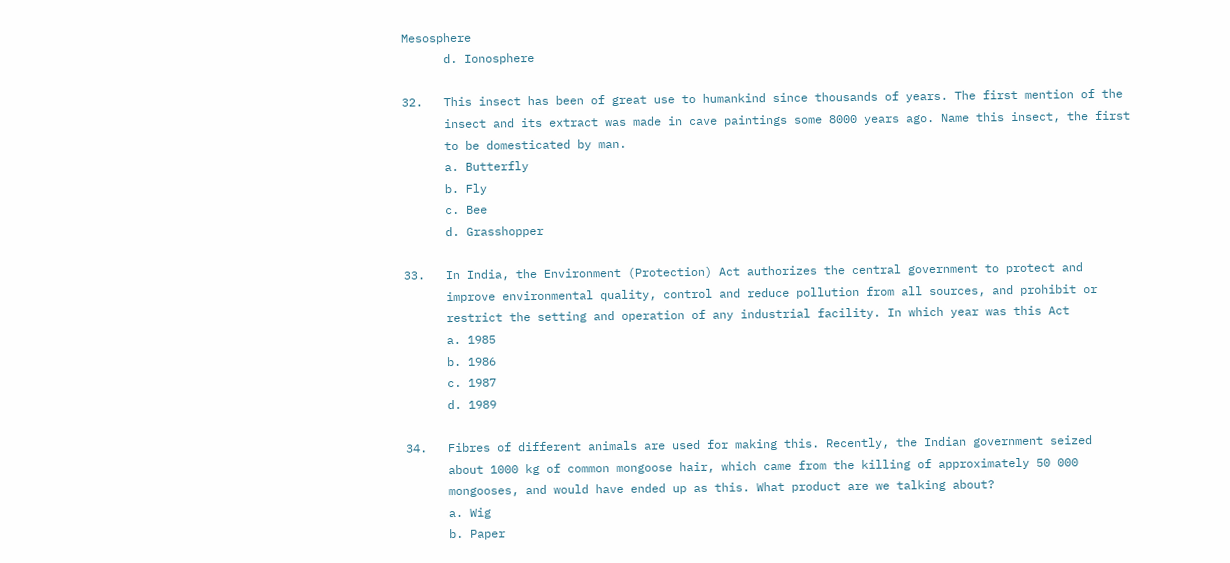Mesosphere
      d. Ionosphere

32.   This insect has been of great use to humankind since thousands of years. The first mention of the
      insect and its extract was made in cave paintings some 8000 years ago. Name this insect, the first
      to be domesticated by man.
      a. Butterfly
      b. Fly
      c. Bee
      d. Grasshopper

33.   In India, the Environment (Protection) Act authorizes the central government to protect and
      improve environmental quality, control and reduce pollution from all sources, and prohibit or
      restrict the setting and operation of any industrial facility. In which year was this Act
      a. 1985
      b. 1986
      c. 1987
      d. 1989

34.   Fibres of different animals are used for making this. Recently, the Indian government seized
      about 1000 kg of common mongoose hair, which came from the killing of approximately 50 000
      mongooses, and would have ended up as this. What product are we talking about?
      a. Wig
      b. Paper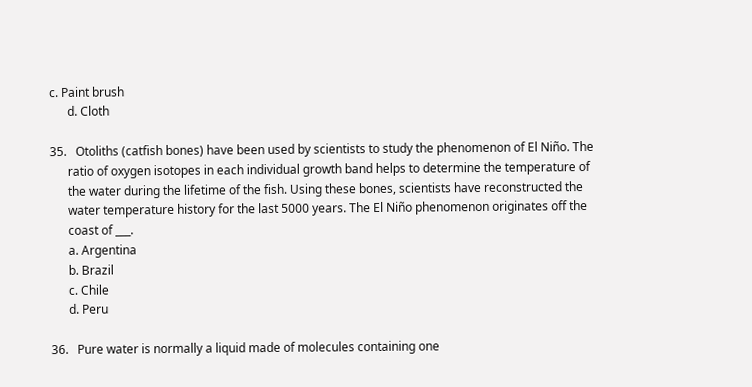c. Paint brush
      d. Cloth

35.   Otoliths (catfish bones) have been used by scientists to study the phenomenon of El Niño. The
      ratio of oxygen isotopes in each individual growth band helps to determine the temperature of
      the water during the lifetime of the fish. Using these bones, scientists have reconstructed the
      water temperature history for the last 5000 years. The El Niño phenomenon originates off the
      coast of ___.
      a. Argentina
      b. Brazil
      c. Chile
      d. Peru

36.   Pure water is normally a liquid made of molecules containing one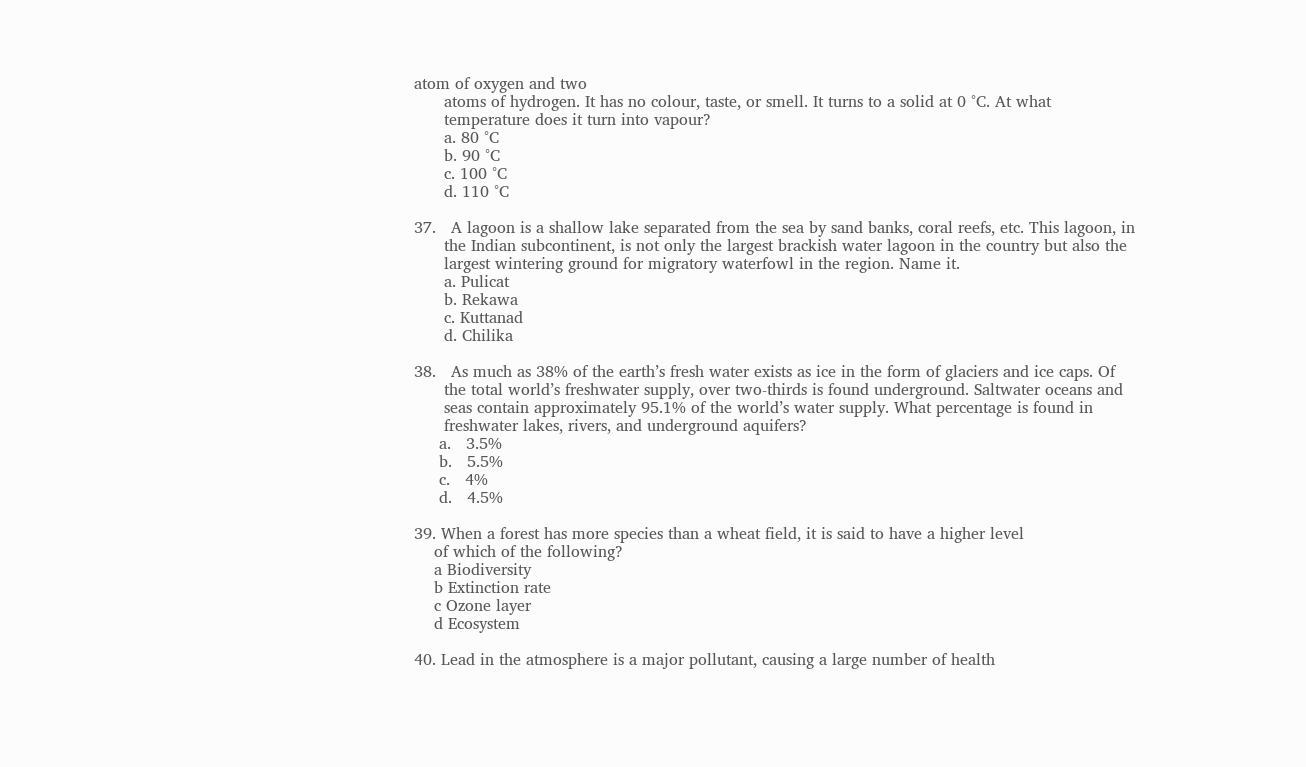atom of oxygen and two
      atoms of hydrogen. It has no colour, taste, or smell. It turns to a solid at 0 °C. At what
      temperature does it turn into vapour?
      a. 80 °C
      b. 90 °C
      c. 100 °C
      d. 110 °C

37.   A lagoon is a shallow lake separated from the sea by sand banks, coral reefs, etc. This lagoon, in
      the Indian subcontinent, is not only the largest brackish water lagoon in the country but also the
      largest wintering ground for migratory waterfowl in the region. Name it.
      a. Pulicat
      b. Rekawa
      c. Kuttanad
      d. Chilika

38.   As much as 38% of the earth’s fresh water exists as ice in the form of glaciers and ice caps. Of
      the total world’s freshwater supply, over two-thirds is found underground. Saltwater oceans and
      seas contain approximately 95.1% of the world’s water supply. What percentage is found in
      freshwater lakes, rivers, and underground aquifers?
     a.   3.5%
     b.   5.5%
     c.   4%
     d.   4.5%

39. When a forest has more species than a wheat field, it is said to have a higher level
    of which of the following?
    a Biodiversity
    b Extinction rate
    c Ozone layer
    d Ecosystem

40. Lead in the atmosphere is a major pollutant, causing a large number of health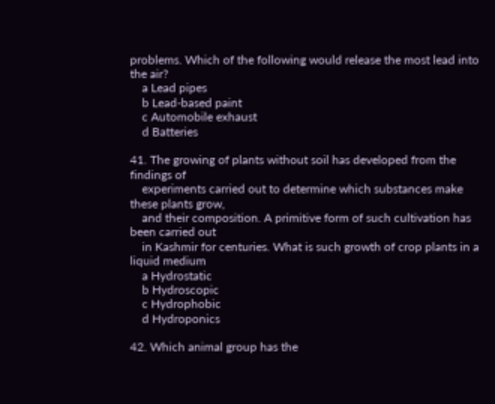problems. Which of the following would release the most lead into the air?
    a Lead pipes
    b Lead-based paint
    c Automobile exhaust
    d Batteries

41. The growing of plants without soil has developed from the findings of
    experiments carried out to determine which substances make these plants grow,
    and their composition. A primitive form of such cultivation has been carried out
    in Kashmir for centuries. What is such growth of crop plants in a liquid medium
    a Hydrostatic
    b Hydroscopic
    c Hydrophobic
    d Hydroponics

42. Which animal group has the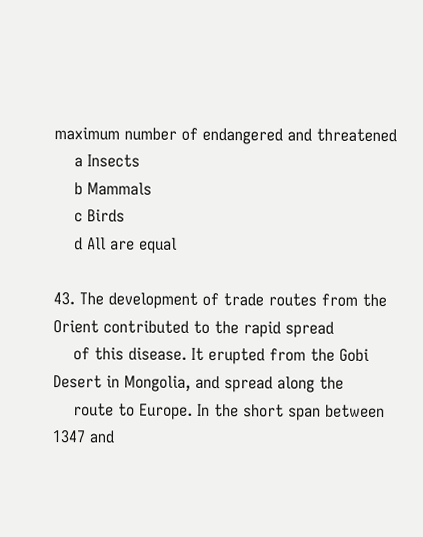maximum number of endangered and threatened
    a Insects
    b Mammals
    c Birds
    d All are equal

43. The development of trade routes from the Orient contributed to the rapid spread
    of this disease. It erupted from the Gobi Desert in Mongolia, and spread along the
    route to Europe. In the short span between 1347 and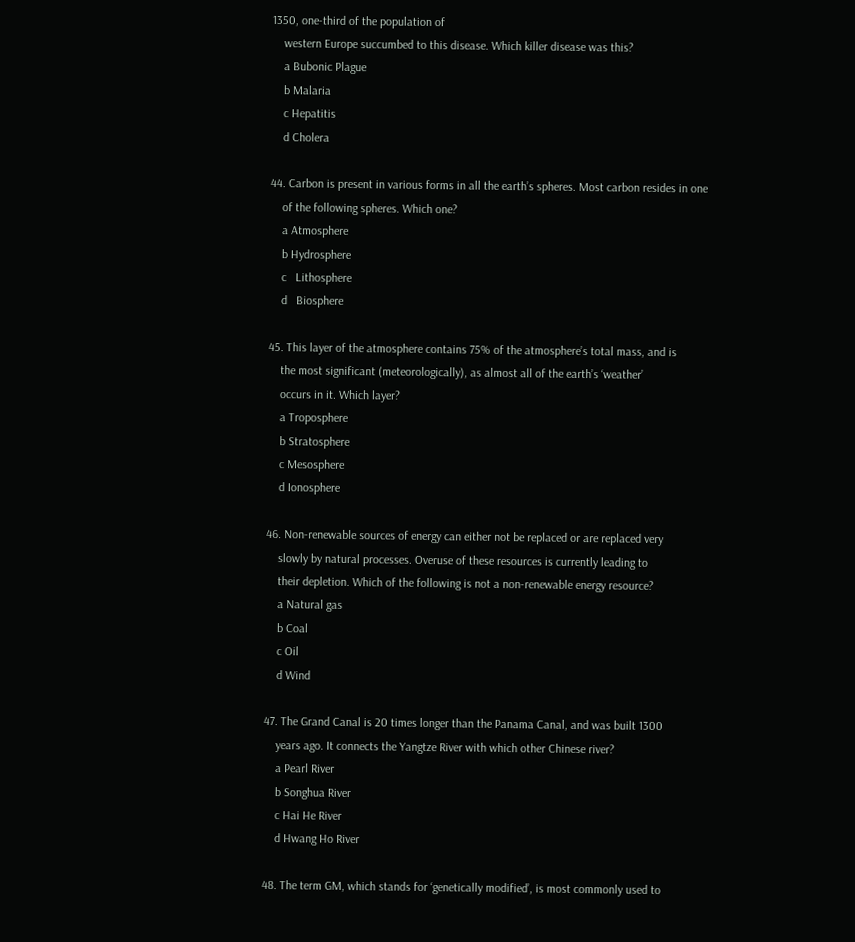1350, one-third of the population of
    western Europe succumbed to this disease. Which killer disease was this?
    a Bubonic Plague
    b Malaria
    c Hepatitis
    d Cholera

44. Carbon is present in various forms in all the earth’s spheres. Most carbon resides in one
    of the following spheres. Which one?
    a Atmosphere
    b Hydrosphere
    c   Lithosphere
    d   Biosphere

45. This layer of the atmosphere contains 75% of the atmosphere’s total mass, and is
    the most significant (meteorologically), as almost all of the earth’s ‘weather’
    occurs in it. Which layer?
    a Troposphere
    b Stratosphere
    c Mesosphere
    d Ionosphere

46. Non-renewable sources of energy can either not be replaced or are replaced very
    slowly by natural processes. Overuse of these resources is currently leading to
    their depletion. Which of the following is not a non-renewable energy resource?
    a Natural gas
    b Coal
    c Oil
    d Wind

47. The Grand Canal is 20 times longer than the Panama Canal, and was built 1300
    years ago. It connects the Yangtze River with which other Chinese river?
    a Pearl River
    b Songhua River
    c Hai He River
    d Hwang Ho River

48. The term GM, which stands for ‘genetically modified’, is most commonly used to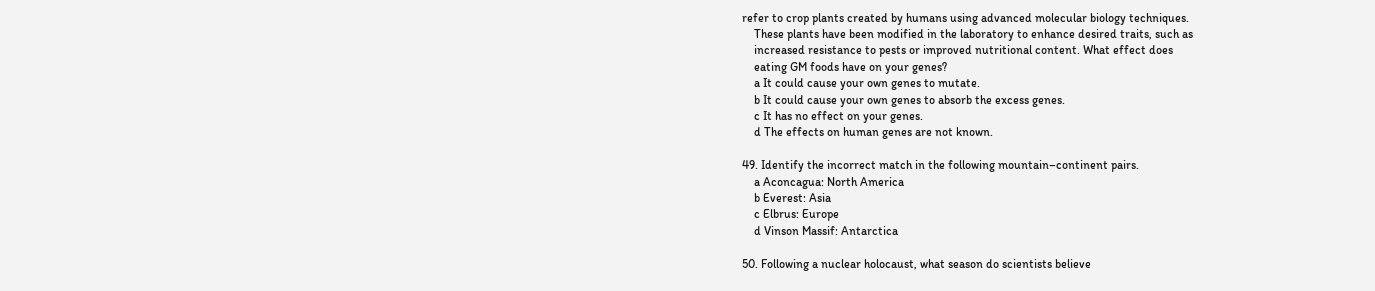refer to crop plants created by humans using advanced molecular biology techniques.
    These plants have been modified in the laboratory to enhance desired traits, such as
    increased resistance to pests or improved nutritional content. What effect does
    eating GM foods have on your genes?
    a It could cause your own genes to mutate.
    b It could cause your own genes to absorb the excess genes.
    c It has no effect on your genes.
    d The effects on human genes are not known.

49. Identify the incorrect match in the following mountain–continent pairs.
    a Aconcagua: North America
    b Everest: Asia
    c Elbrus: Europe
    d Vinson Massif: Antarctica

50. Following a nuclear holocaust, what season do scientists believe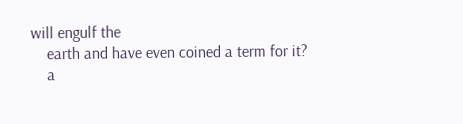will engulf the
    earth and have even coined a term for it?
    a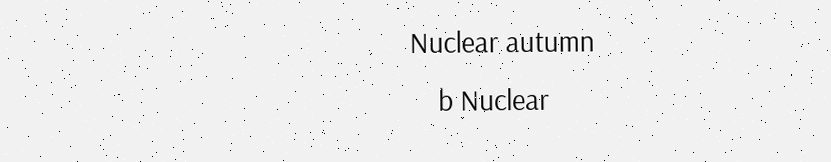Nuclear autumn
    b Nuclear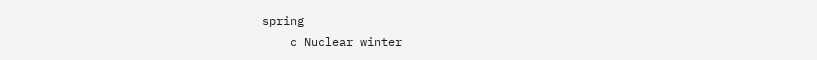spring
    c Nuclear winter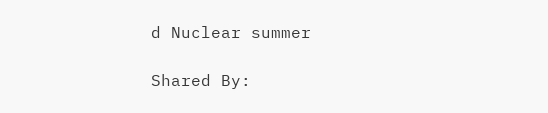d Nuclear summer

Shared By: